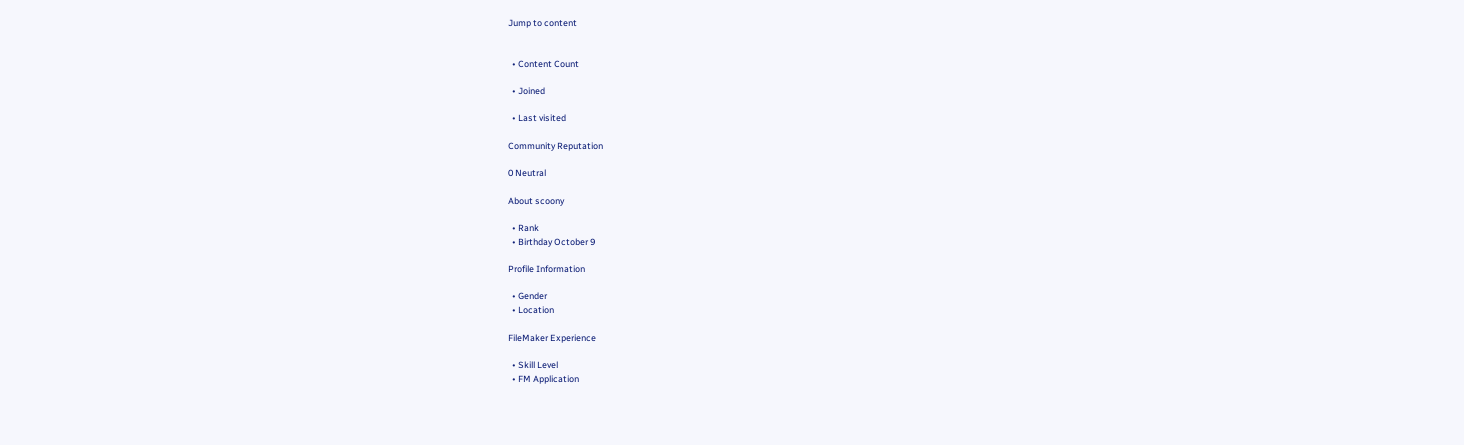Jump to content


  • Content Count

  • Joined

  • Last visited

Community Reputation

0 Neutral

About scoony

  • Rank
  • Birthday October 9

Profile Information

  • Gender
  • Location

FileMaker Experience

  • Skill Level
  • FM Application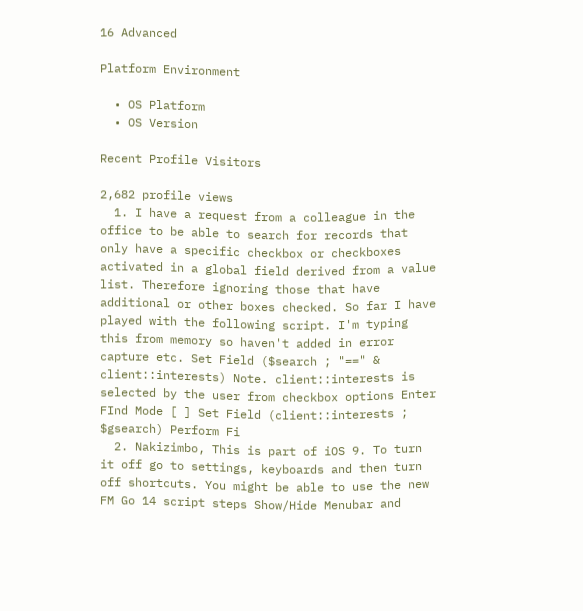16 Advanced

Platform Environment

  • OS Platform
  • OS Version

Recent Profile Visitors

2,682 profile views
  1. I have a request from a colleague in the office to be able to search for records that only have a specific checkbox or checkboxes activated in a global field derived from a value list. Therefore ignoring those that have additional or other boxes checked. So far I have played with the following script. I'm typing this from memory so haven't added in error capture etc. Set Field ($search ; "==" & client::interests) Note. client::interests is selected by the user from checkbox options Enter FInd Mode [ ] Set Field (client::interests ; $gsearch) Perform Fi
  2. Nakizimbo, This is part of iOS 9. To turn it off go to settings, keyboards and then turn off shortcuts. You might be able to use the new FM Go 14 script steps Show/Hide Menubar and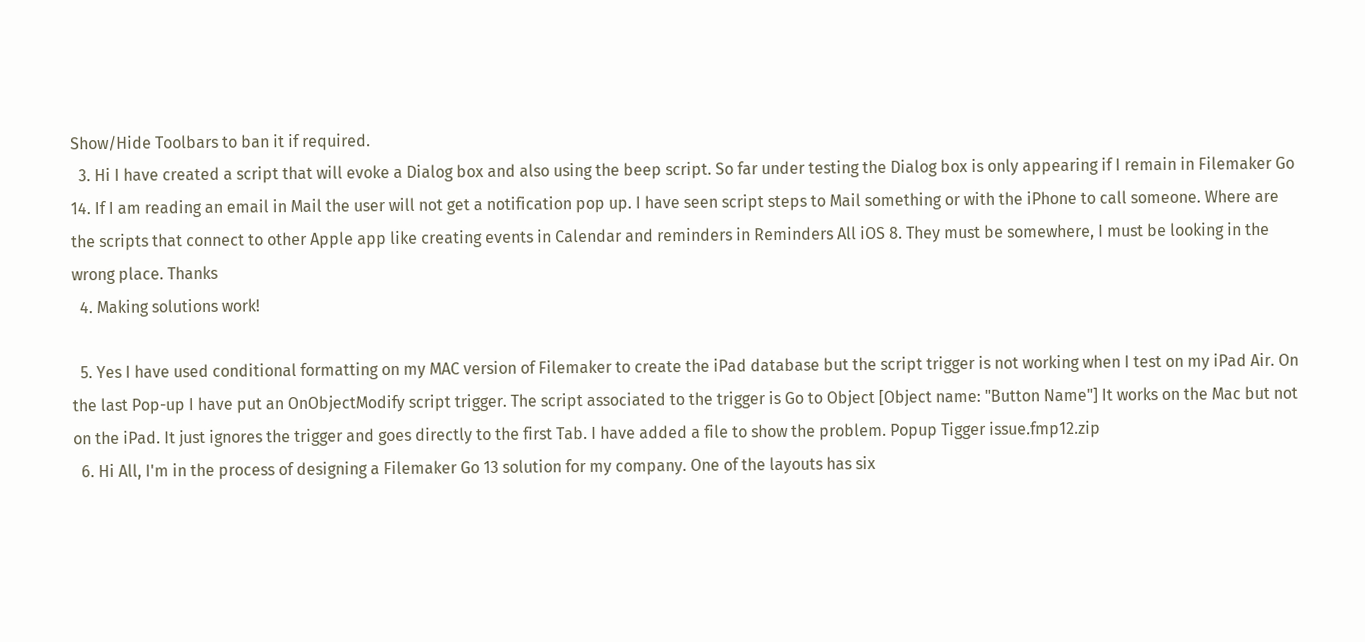Show/Hide Toolbars to ban it if required.
  3. Hi I have created a script that will evoke a Dialog box and also using the beep script. So far under testing the Dialog box is only appearing if I remain in Filemaker Go 14. If I am reading an email in Mail the user will not get a notification pop up. I have seen script steps to Mail something or with the iPhone to call someone. Where are the scripts that connect to other Apple app like creating events in Calendar and reminders in Reminders All iOS 8. They must be somewhere, I must be looking in the wrong place. Thanks
  4. Making solutions work!

  5. Yes I have used conditional formatting on my MAC version of Filemaker to create the iPad database but the script trigger is not working when I test on my iPad Air. On the last Pop-up I have put an OnObjectModify script trigger. The script associated to the trigger is Go to Object [Object name: "Button Name"] It works on the Mac but not on the iPad. It just ignores the trigger and goes directly to the first Tab. I have added a file to show the problem. Popup Tigger issue.fmp12.zip
  6. Hi All, I'm in the process of designing a Filemaker Go 13 solution for my company. One of the layouts has six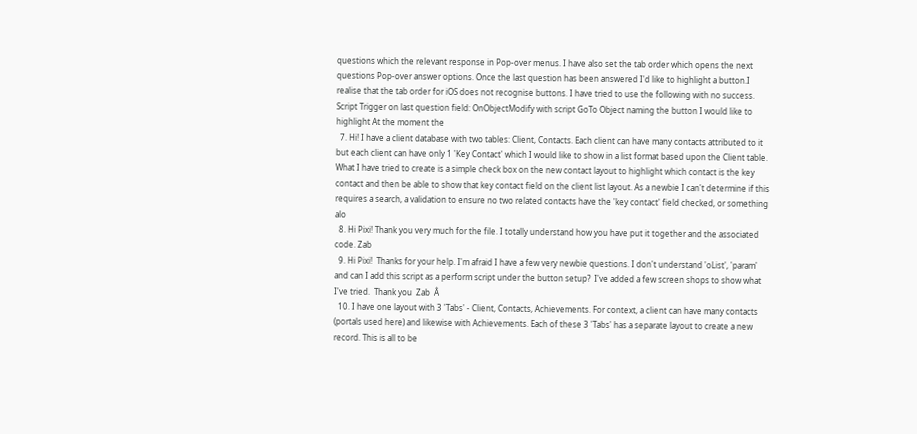questions which the relevant response in Pop-over menus. I have also set the tab order which opens the next questions Pop-over answer options. Once the last question has been answered I'd like to highlight a button.I realise that the tab order for iOS does not recognise buttons. I have tried to use the following with no success. Script Trigger on last question field: OnObjectModify with script GoTo Object naming the button I would like to highlight At the moment the
  7. Hi! I have a client database with two tables: Client, Contacts. Each client can have many contacts attributed to it but each client can have only 1 'Key Contact' which I would like to show in a list format based upon the Client table. What I have tried to create is a simple check box on the new contact layout to highlight which contact is the key contact and then be able to show that key contact field on the client list layout. As a newbie I can't determine if this requires a search, a validation to ensure no two related contacts have the 'key contact' field checked, or something alo
  8. Hi Pixi! Thank you very much for the file. I totally understand how you have put it together and the associated code. Zab
  9. Hi Pixi!  Thanks for your help. I'm afraid I have a few very newbie questions. I don't understand 'oList', 'param' and can I add this script as a perform script under the button setup?  I've added a few screen shops to show what I've tried.  Thank you  Zab  Â
  10. I have one layout with 3 'Tabs' - Client, Contacts, Achievements. For context, a client can have many contacts (portals used here) and likewise with Achievements. Each of these 3 'Tabs' has a separate layout to create a new record. This is all to be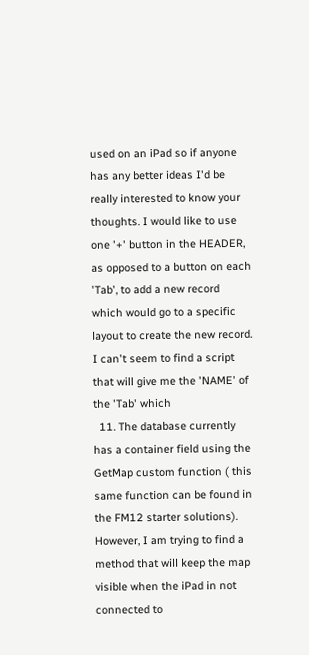used on an iPad so if anyone has any better ideas I'd be really interested to know your thoughts. I would like to use one '+' button in the HEADER, as opposed to a button on each 'Tab', to add a new record which would go to a specific layout to create the new record. I can't seem to find a script that will give me the 'NAME' of the 'Tab' which
  11. The database currently has a container field using the GetMap custom function ( this same function can be found in the FM12 starter solutions). However, I am trying to find a method that will keep the map visible when the iPad in not connected to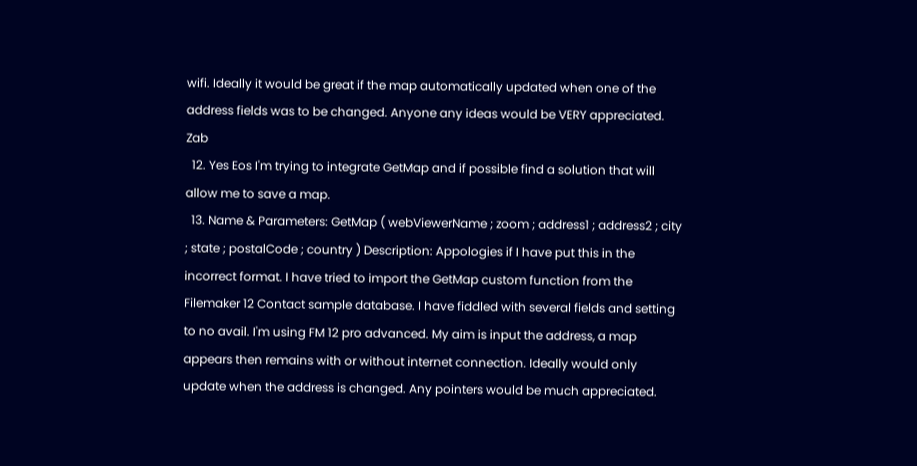wifi. Ideally it would be great if the map automatically updated when one of the address fields was to be changed. Anyone any ideas would be VERY appreciated. Zab
  12. Yes Eos I'm trying to integrate GetMap and if possible find a solution that will allow me to save a map.
  13. Name & Parameters: GetMap ( webViewerName ; zoom ; address1 ; address2 ; city ; state ; postalCode ; country ) Description: Appologies if I have put this in the incorrect format. I have tried to import the GetMap custom function from the Filemaker 12 Contact sample database. I have fiddled with several fields and setting to no avail. I'm using FM 12 pro advanced. My aim is input the address, a map appears then remains with or without internet connection. Ideally would only update when the address is changed. Any pointers would be much appreciated.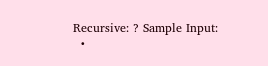Recursive: ? Sample Input:
  •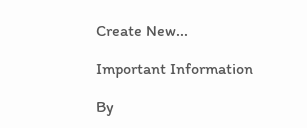Create New...

Important Information

By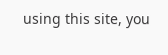using this site, you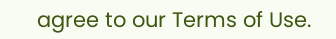agree to our Terms of Use.